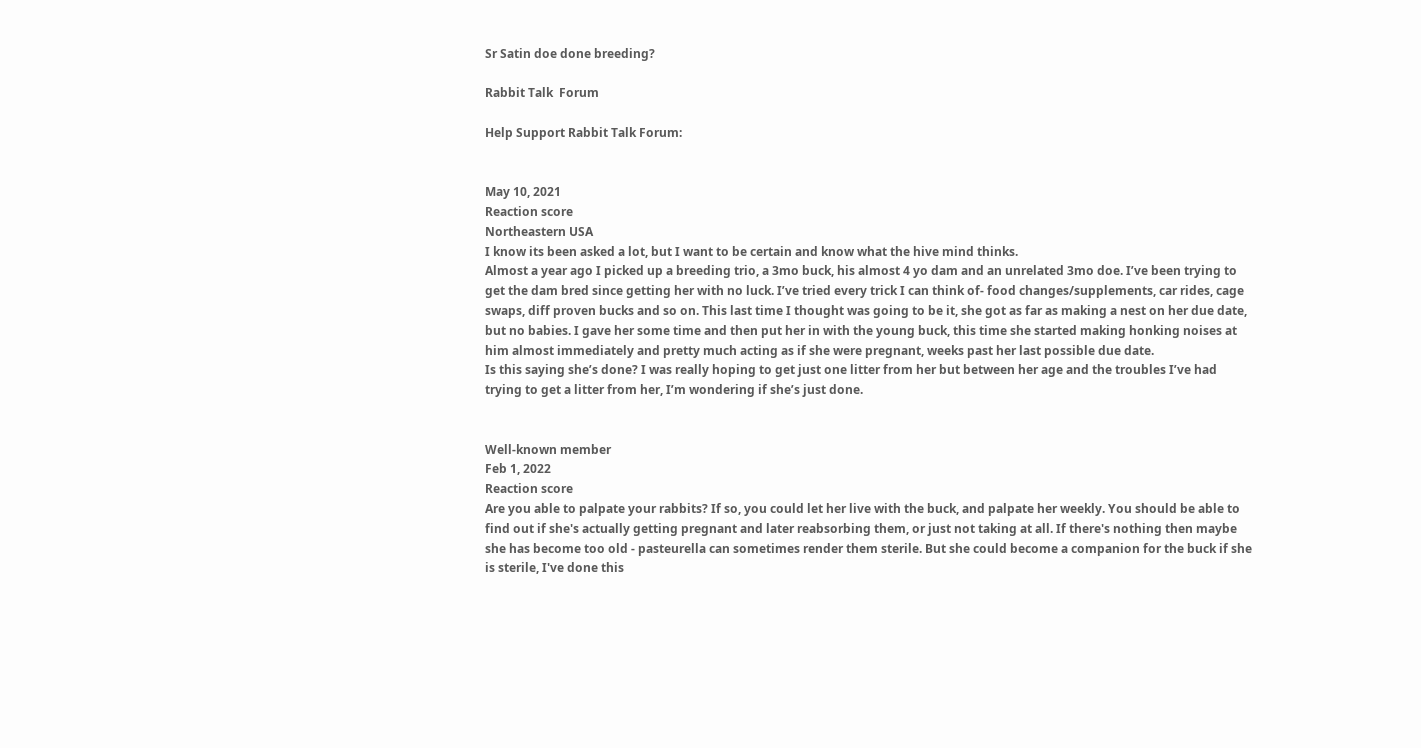Sr Satin doe done breeding?

Rabbit Talk  Forum

Help Support Rabbit Talk Forum:


May 10, 2021
Reaction score
Northeastern USA
I know its been asked a lot, but I want to be certain and know what the hive mind thinks.
Almost a year ago I picked up a breeding trio, a 3mo buck, his almost 4 yo dam and an unrelated 3mo doe. I’ve been trying to get the dam bred since getting her with no luck. I’ve tried every trick I can think of- food changes/supplements, car rides, cage swaps, diff proven bucks and so on. This last time I thought was going to be it, she got as far as making a nest on her due date, but no babies. I gave her some time and then put her in with the young buck, this time she started making honking noises at him almost immediately and pretty much acting as if she were pregnant, weeks past her last possible due date.
Is this saying she’s done? I was really hoping to get just one litter from her but between her age and the troubles I’ve had trying to get a litter from her, I’m wondering if she’s just done.


Well-known member
Feb 1, 2022
Reaction score
Are you able to palpate your rabbits? If so, you could let her live with the buck, and palpate her weekly. You should be able to find out if she's actually getting pregnant and later reabsorbing them, or just not taking at all. If there's nothing then maybe she has become too old - pasteurella can sometimes render them sterile. But she could become a companion for the buck if she is sterile, I've done this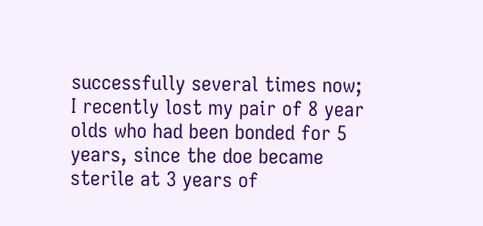successfully several times now; I recently lost my pair of 8 year olds who had been bonded for 5 years, since the doe became sterile at 3 years of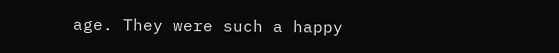age. They were such a happy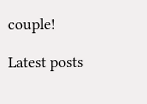couple!

Latest posts